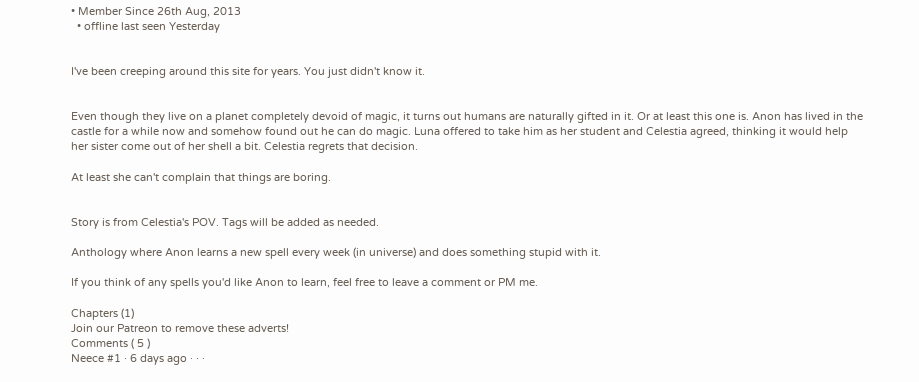• Member Since 26th Aug, 2013
  • offline last seen Yesterday


I've been creeping around this site for years. You just didn't know it.


Even though they live on a planet completely devoid of magic, it turns out humans are naturally gifted in it. Or at least this one is. Anon has lived in the castle for a while now and somehow found out he can do magic. Luna offered to take him as her student and Celestia agreed, thinking it would help her sister come out of her shell a bit. Celestia regrets that decision.

At least she can't complain that things are boring.


Story is from Celestia's POV. Tags will be added as needed.

Anthology where Anon learns a new spell every week (in universe) and does something stupid with it.

If you think of any spells you'd like Anon to learn, feel free to leave a comment or PM me.

Chapters (1)
Join our Patreon to remove these adverts!
Comments ( 5 )
Neece #1 · 6 days ago · · ·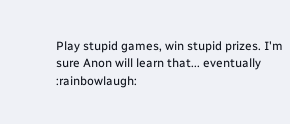Play stupid games, win stupid prizes. I'm sure Anon will learn that... eventually :rainbowlaugh: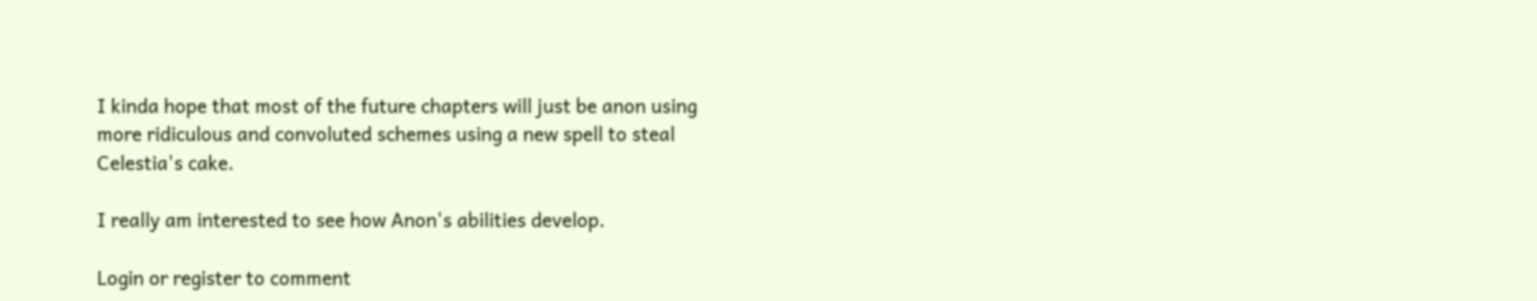I kinda hope that most of the future chapters will just be anon using more ridiculous and convoluted schemes using a new spell to steal Celestia's cake.

I really am interested to see how Anon's abilities develop.

Login or register to comment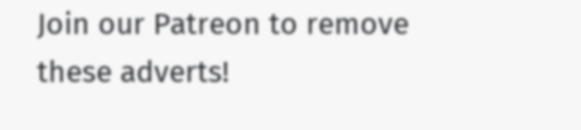Join our Patreon to remove these adverts!